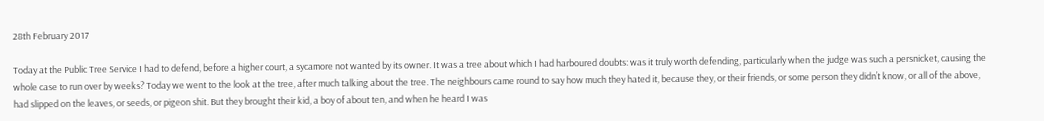28th February 2017

Today at the Public Tree Service I had to defend, before a higher court, a sycamore not wanted by its owner. It was a tree about which I had harboured doubts: was it truly worth defending, particularly when the judge was such a persnicket, causing the whole case to run over by weeks? Today we went to the look at the tree, after much talking about the tree. The neighbours came round to say how much they hated it, because they, or their friends, or some person they didn’t know, or all of the above, had slipped on the leaves, or seeds, or pigeon shit. But they brought their kid, a boy of about ten, and when he heard I was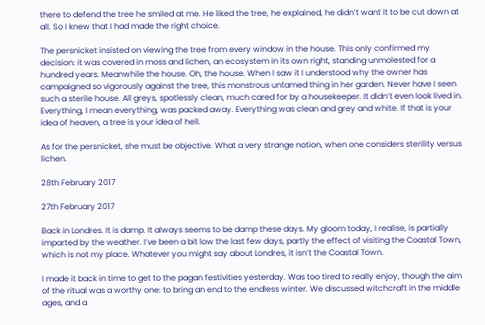there to defend the tree he smiled at me. He liked the tree, he explained, he didn’t want it to be cut down at all. So I knew that I had made the right choice.

The persnicket insisted on viewing the tree from every window in the house. This only confirmed my decision: it was covered in moss and lichen, an ecosystem in its own right, standing unmolested for a hundred years. Meanwhile the house. Oh, the house. When I saw it I understood why the owner has campaigned so vigorously against the tree, this monstrous untamed thing in her garden. Never have I seen such a sterile house. All greys, spotlessly clean, much cared for by a housekeeper. It didn’t even look lived in. Everything, I mean everything, was packed away. Everything was clean and grey and white. If that is your idea of heaven, a tree is your idea of hell.

As for the persnicket, she must be objective. What a very strange notion, when one considers sterility versus lichen.

28th February 2017

27th February 2017

Back in Londres. It is damp. It always seems to be damp these days. My gloom today, I realise, is partially imparted by the weather. I’ve been a bit low the last few days, partly the effect of visiting the Coastal Town, which is not my place. Whatever you might say about Londres, it isn’t the Coastal Town.

I made it back in time to get to the pagan festivities yesterday. Was too tired to really enjoy, though the aim of the ritual was a worthy one: to bring an end to the endless winter. We discussed witchcraft in the middle ages, and a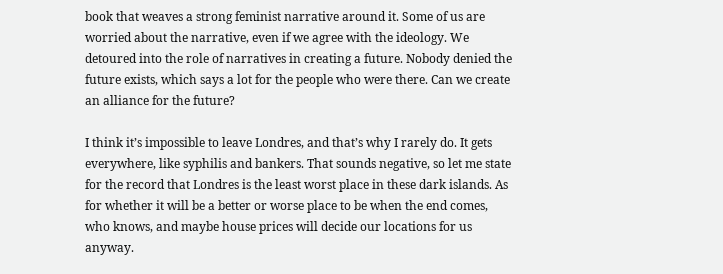book that weaves a strong feminist narrative around it. Some of us are worried about the narrative, even if we agree with the ideology. We detoured into the role of narratives in creating a future. Nobody denied the future exists, which says a lot for the people who were there. Can we create an alliance for the future?

I think it’s impossible to leave Londres, and that’s why I rarely do. It gets everywhere, like syphilis and bankers. That sounds negative, so let me state for the record that Londres is the least worst place in these dark islands. As for whether it will be a better or worse place to be when the end comes, who knows, and maybe house prices will decide our locations for us anyway.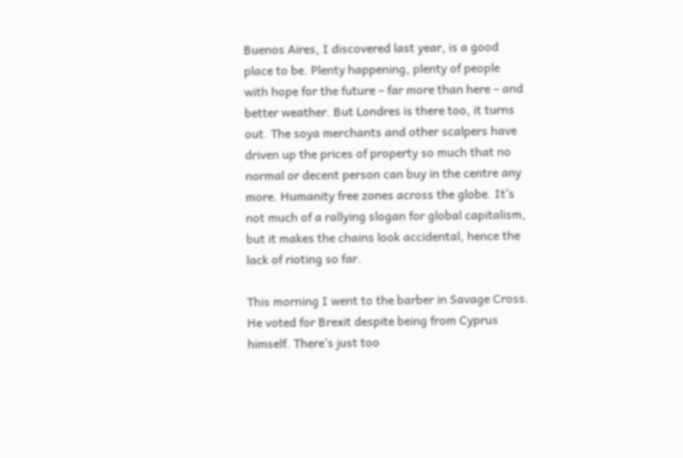Buenos Aires, I discovered last year, is a good place to be. Plenty happening, plenty of people with hope for the future – far more than here – and better weather. But Londres is there too, it turns out. The soya merchants and other scalpers have driven up the prices of property so much that no normal or decent person can buy in the centre any more. Humanity free zones across the globe. It’s not much of a rallying slogan for global capitalism, but it makes the chains look accidental, hence the lack of rioting so far.

This morning I went to the barber in Savage Cross. He voted for Brexit despite being from Cyprus himself. There’s just too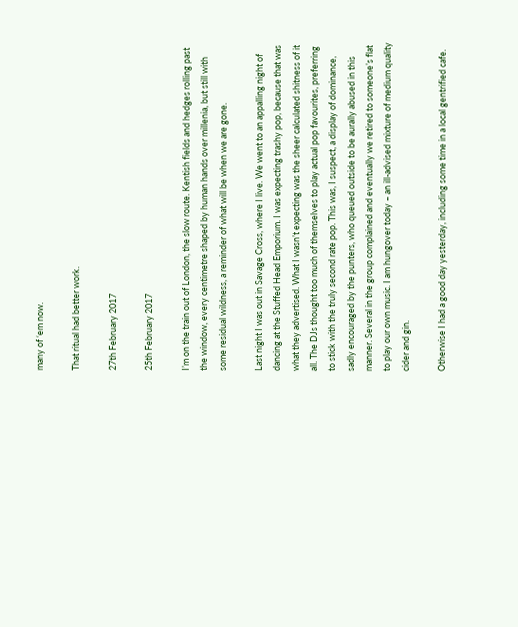many of ‘em now.

That ritual had better work.

27th February 2017

25th February 2017

I’m on the train out of London, the slow route. Kentish fields and hedges rolling past the window, every centimetre shaped by human hands over millenia, but still with some residual wildness, a reminder of what will be when we are gone.

Last night I was out in Savage Cross, where I live. We went to an appalling night of dancing at the Stuffed Head Emporium. I was expecting trashy pop, because that was what they advertised. What I wasn’t expecting was the sheer calculated shitness of it all. The DJs thought too much of themselves to play actual pop favourites, preferring to stick with the truly second rate pop. This was, I suspect, a display of dominance, sadly encouraged by the punters, who queued outside to be aurally abused in this manner. Several in the group complained and eventually we retired to someone’s flat to play our own music. I am hungover today – an ill-advised mixture of medium quality cider and gin.

Otherwise I had a good day yesterday, including some time in a local gentrified cafe.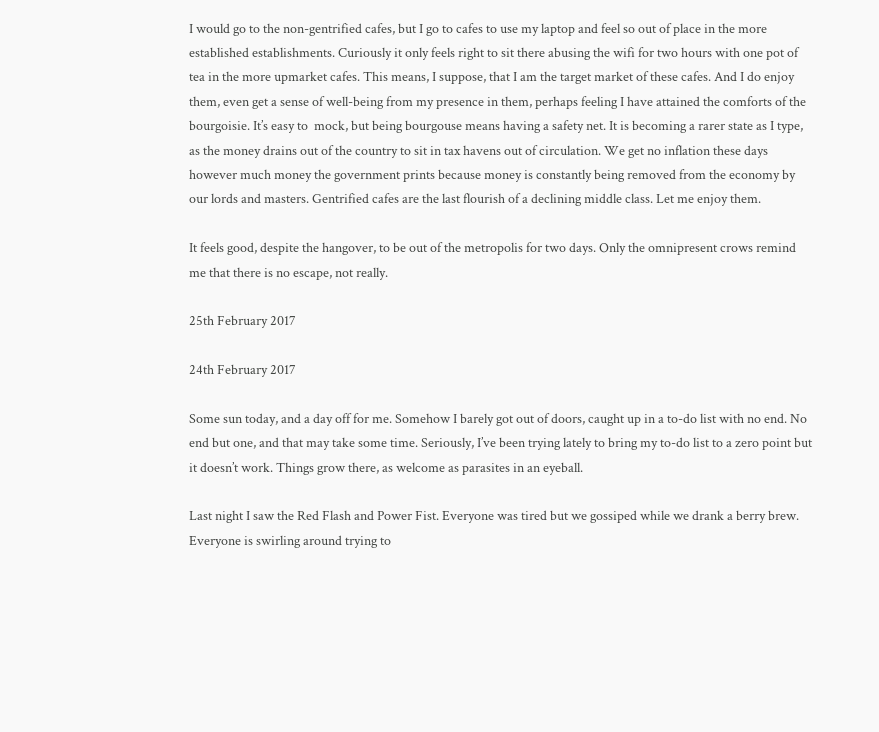I would go to the non-gentrified cafes, but I go to cafes to use my laptop and feel so out of place in the more established establishments. Curiously it only feels right to sit there abusing the wifi for two hours with one pot of tea in the more upmarket cafes. This means, I suppose, that I am the target market of these cafes. And I do enjoy them, even get a sense of well-being from my presence in them, perhaps feeling I have attained the comforts of the bourgoisie. It’s easy to  mock, but being bourgouse means having a safety net. It is becoming a rarer state as I type, as the money drains out of the country to sit in tax havens out of circulation. We get no inflation these days however much money the government prints because money is constantly being removed from the economy by our lords and masters. Gentrified cafes are the last flourish of a declining middle class. Let me enjoy them.

It feels good, despite the hangover, to be out of the metropolis for two days. Only the omnipresent crows remind me that there is no escape, not really.

25th February 2017

24th February 2017

Some sun today, and a day off for me. Somehow I barely got out of doors, caught up in a to-do list with no end. No end but one, and that may take some time. Seriously, I’ve been trying lately to bring my to-do list to a zero point but it doesn’t work. Things grow there, as welcome as parasites in an eyeball.

Last night I saw the Red Flash and Power Fist. Everyone was tired but we gossiped while we drank a berry brew. Everyone is swirling around trying to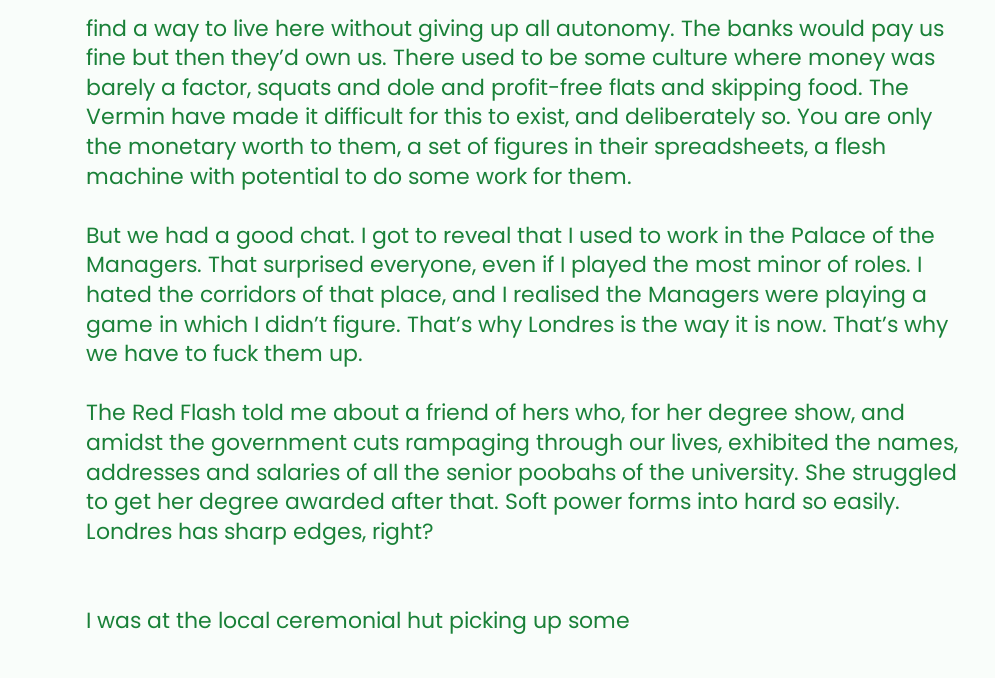find a way to live here without giving up all autonomy. The banks would pay us fine but then they’d own us. There used to be some culture where money was barely a factor, squats and dole and profit-free flats and skipping food. The Vermin have made it difficult for this to exist, and deliberately so. You are only the monetary worth to them, a set of figures in their spreadsheets, a flesh machine with potential to do some work for them.

But we had a good chat. I got to reveal that I used to work in the Palace of the Managers. That surprised everyone, even if I played the most minor of roles. I hated the corridors of that place, and I realised the Managers were playing a game in which I didn’t figure. That’s why Londres is the way it is now. That’s why we have to fuck them up.

The Red Flash told me about a friend of hers who, for her degree show, and amidst the government cuts rampaging through our lives, exhibited the names, addresses and salaries of all the senior poobahs of the university. She struggled to get her degree awarded after that. Soft power forms into hard so easily. Londres has sharp edges, right?


I was at the local ceremonial hut picking up some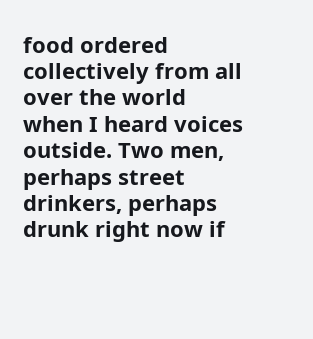food ordered collectively from all over the world when I heard voices outside. Two men, perhaps street drinkers, perhaps drunk right now if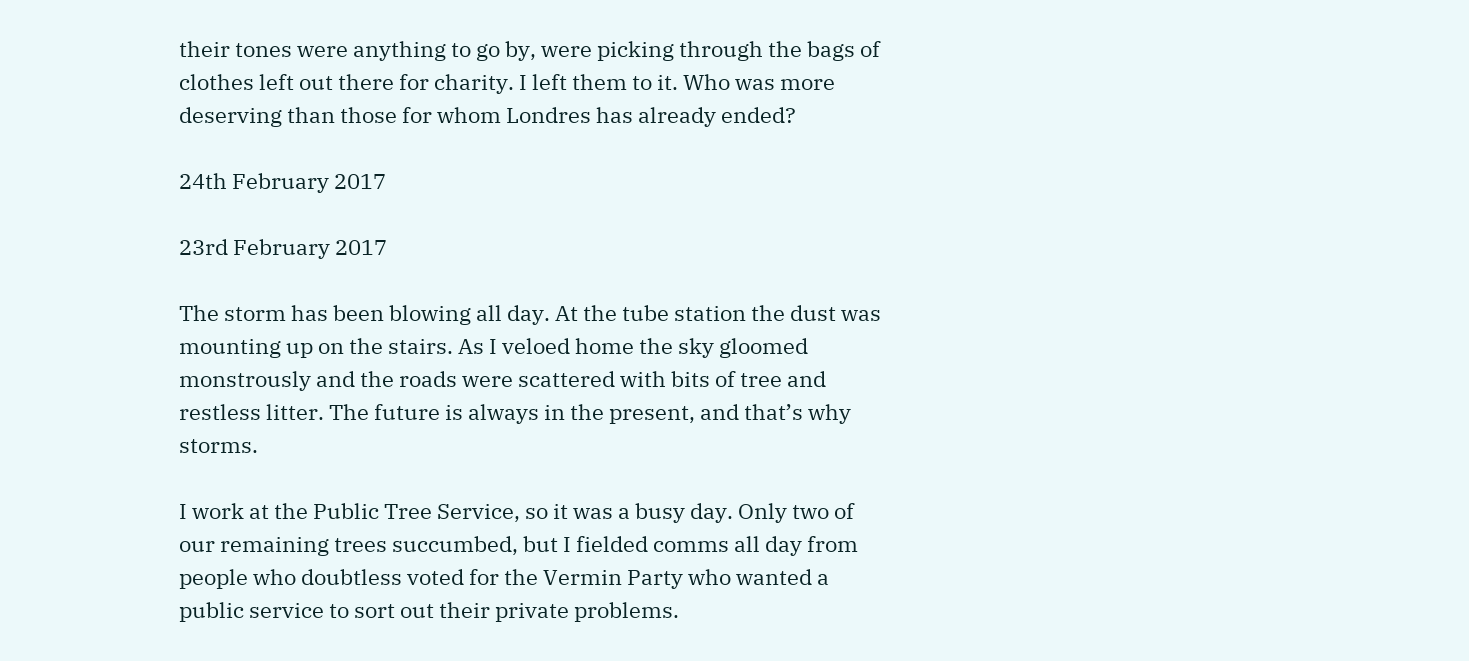their tones were anything to go by, were picking through the bags of clothes left out there for charity. I left them to it. Who was more deserving than those for whom Londres has already ended?

24th February 2017

23rd February 2017

The storm has been blowing all day. At the tube station the dust was mounting up on the stairs. As I veloed home the sky gloomed monstrously and the roads were scattered with bits of tree and restless litter. The future is always in the present, and that’s why storms.

I work at the Public Tree Service, so it was a busy day. Only two of our remaining trees succumbed, but I fielded comms all day from people who doubtless voted for the Vermin Party who wanted a public service to sort out their private problems.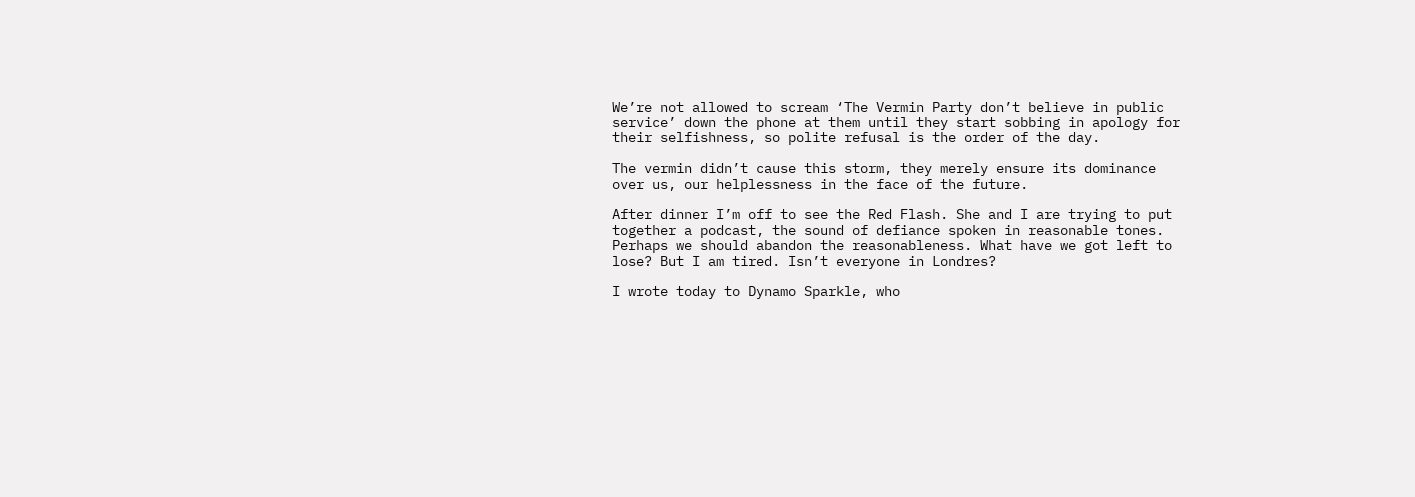We’re not allowed to scream ‘The Vermin Party don’t believe in public service’ down the phone at them until they start sobbing in apology for their selfishness, so polite refusal is the order of the day.

The vermin didn’t cause this storm, they merely ensure its dominance over us, our helplessness in the face of the future.

After dinner I’m off to see the Red Flash. She and I are trying to put together a podcast, the sound of defiance spoken in reasonable tones. Perhaps we should abandon the reasonableness. What have we got left to lose? But I am tired. Isn’t everyone in Londres?

I wrote today to Dynamo Sparkle, who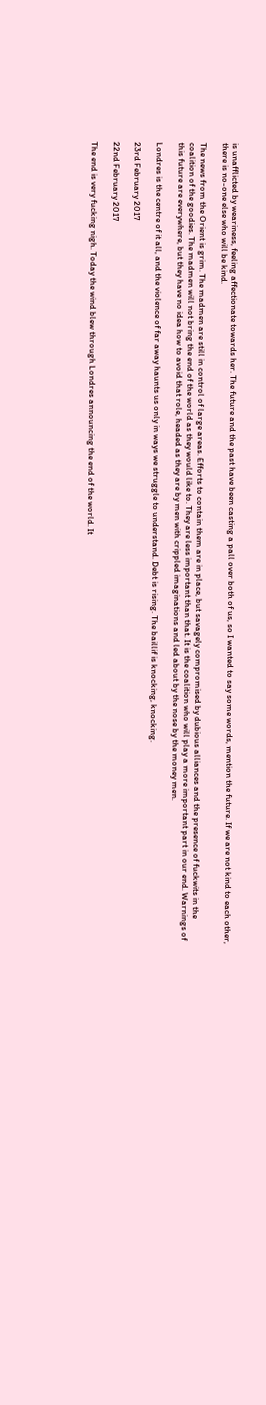is unafflicted by weariness, feeling affectionate towards her. The future and the past have been casting a pall over both of us, so I wanted to say some words, mention the future. If we are not kind to each other, there is no-one else who will be kind.

The news from the Orient is grim. The madmen are still in control of large areas. Efforts to contain them are in place, but savagely compromised by dubious alliances and the presence of fuckwits in the coalition of the goodies. The madmen will not bring the end of the world as they would like to. They are less important than that. It is the coalition who will play a more important part in our end. Warnings of this future are everywhere, but they have no idea how to avoid that role, headed as they are by men with crippled imaginations and led about by the nose by the money men.

Londres is the centre of it all, and the violence of far away haunts us only in ways we struggle to understand. Debt is rising. The baillif is knocking, knocking.

23rd February 2017

22nd February 2017

The end is very fucking nigh. Today the wind blew through Londres announcing the end of the world. It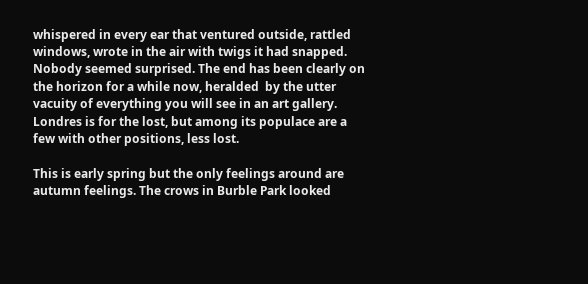whispered in every ear that ventured outside, rattled windows, wrote in the air with twigs it had snapped. Nobody seemed surprised. The end has been clearly on the horizon for a while now, heralded  by the utter vacuity of everything you will see in an art gallery. Londres is for the lost, but among its populace are a few with other positions, less lost.

This is early spring but the only feelings around are autumn feelings. The crows in Burble Park looked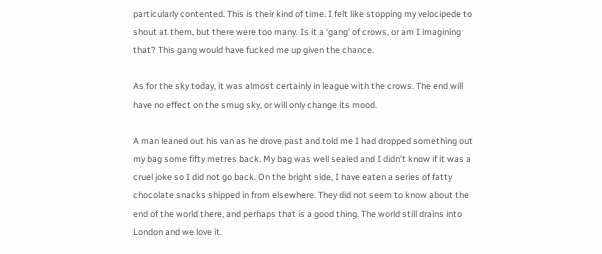particularly contented. This is their kind of time. I felt like stopping my velocipede to shout at them, but there were too many. Is it a ‘gang’ of crows, or am I imagining that? This gang would have fucked me up given the chance.

As for the sky today, it was almost certainly in league with the crows. The end will have no effect on the smug sky, or will only change its mood.

A man leaned out his van as he drove past and told me I had dropped something out my bag some fifty metres back. My bag was well sealed and I didn’t know if it was a cruel joke so I did not go back. On the bright side, I have eaten a series of fatty chocolate snacks shipped in from elsewhere. They did not seem to know about the end of the world there, and perhaps that is a good thing. The world still drains into London and we love it.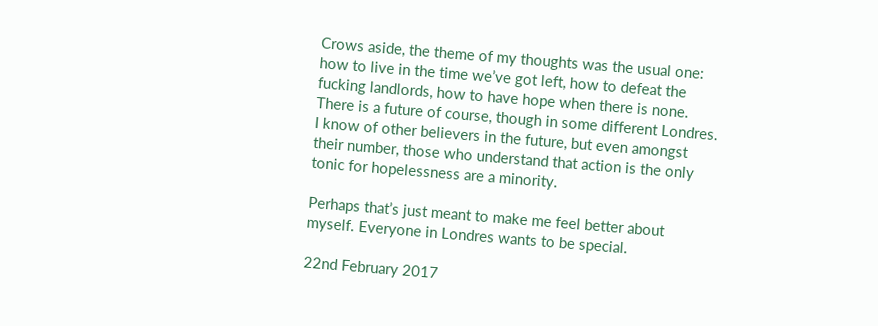Crows aside, the theme of my thoughts was the usual one: how to live in the time we’ve got left, how to defeat the fucking landlords, how to have hope when there is none. There is a future of course, though in some different Londres. I know of other believers in the future, but even amongst their number, those who understand that action is the only tonic for hopelessness are a minority.

Perhaps that’s just meant to make me feel better about myself. Everyone in Londres wants to be special.

22nd February 2017